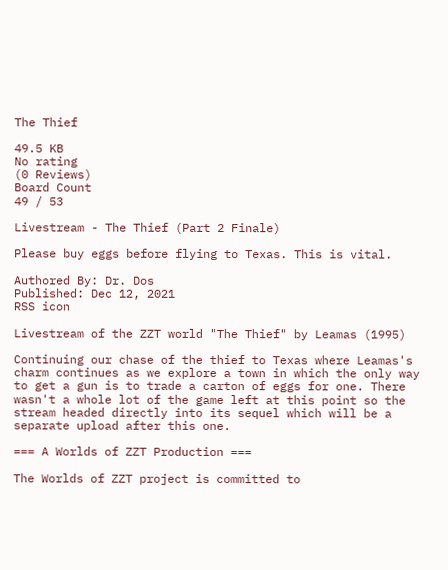The Thief

49.5 KB
No rating
(0 Reviews)
Board Count
49 / 53

Livestream - The Thief (Part 2 Finale)

Please buy eggs before flying to Texas. This is vital.

Authored By: Dr. Dos
Published: Dec 12, 2021
RSS icon

Livestream of the ZZT world "The Thief" by Leamas (1995)

Continuing our chase of the thief to Texas where Leamas's charm continues as we explore a town in which the only way to get a gun is to trade a carton of eggs for one. There wasn't a whole lot of the game left at this point so the stream headed directly into its sequel which will be a separate upload after this one.

=== A Worlds of ZZT Production ===

The Worlds of ZZT project is committed to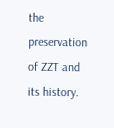the preservation of ZZT and its history.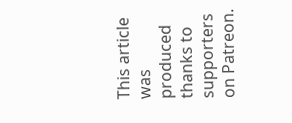This article was produced thanks to supporters on Patreon.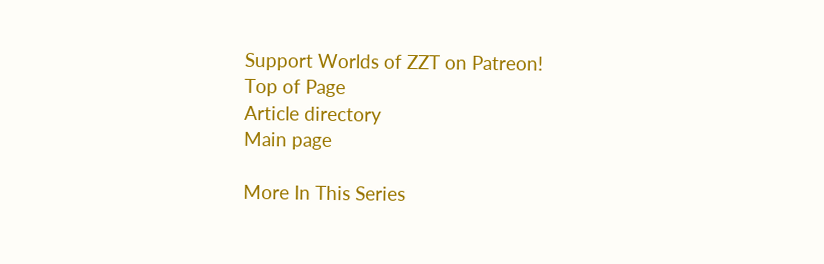Support Worlds of ZZT on Patreon!
Top of Page
Article directory
Main page

More In This Series